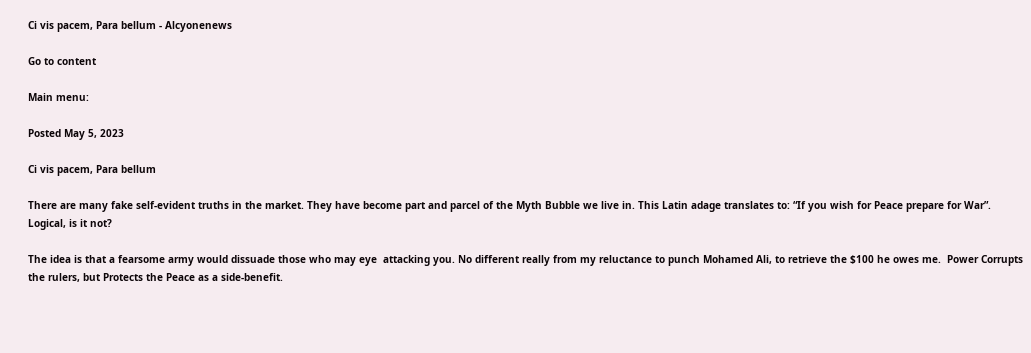Ci vis pacem, Para bellum - Alcyonenews

Go to content

Main menu:

Posted May 5, 2023

Ci vis pacem, Para bellum

There are many fake self-evident truths in the market. They have become part and parcel of the Myth Bubble we live in. This Latin adage translates to: “If you wish for Peace prepare for War”. Logical, is it not?

The idea is that a fearsome army would dissuade those who may eye  attacking you. No different really from my reluctance to punch Mohamed Ali, to retrieve the $100 he owes me.  Power Corrupts the rulers, but Protects the Peace as a side-benefit.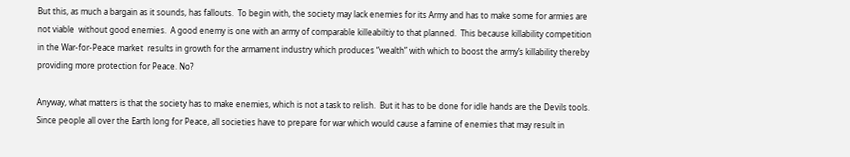But this, as much a bargain as it sounds, has fallouts.  To begin with, the society may lack enemies for its Army and has to make some for armies are  not viable  without good enemies.  A good enemy is one with an army of comparable killeabiltiy to that planned.  This because killability competition in the War-for-Peace market  results in growth for the armament industry which produces “wealth” with which to boost the army’s killability thereby providing more protection for Peace. No?

Anyway, what matters is that the society has to make enemies, which is not a task to relish.  But it has to be done for idle hands are the Devils tools.  Since people all over the Earth long for Peace, all societies have to prepare for war which would cause a famine of enemies that may result in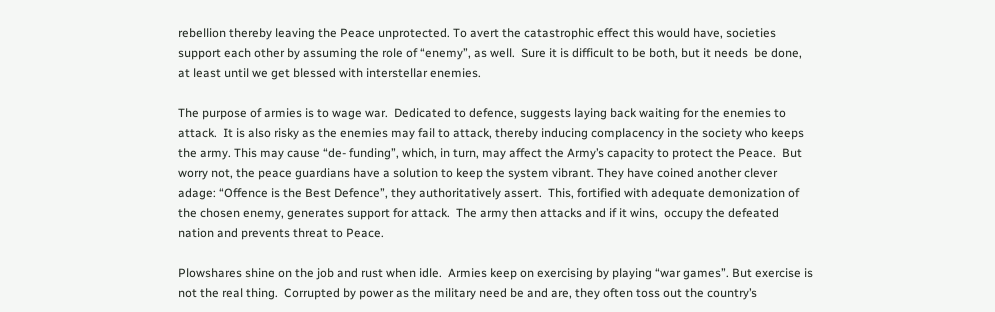rebellion thereby leaving the Peace unprotected. To avert the catastrophic effect this would have, societies support each other by assuming the role of “enemy”, as well.  Sure it is difficult to be both, but it needs  be done, at least until we get blessed with interstellar enemies.

The purpose of armies is to wage war.  Dedicated to defence, suggests laying back waiting for the enemies to attack.  It is also risky as the enemies may fail to attack, thereby inducing complacency in the society who keeps the army. This may cause “de- funding”, which, in turn, may affect the Army’s capacity to protect the Peace.  But worry not, the peace guardians have a solution to keep the system vibrant. They have coined another clever adage: “Offence is the Best Defence”, they authoritatively assert.  This, fortified with adequate demonization of the chosen enemy, generates support for attack.  The army then attacks and if it wins,  occupy the defeated nation and prevents threat to Peace.

Plowshares shine on the job and rust when idle.  Armies keep on exercising by playing “war games”. But exercise is not the real thing.  Corrupted by power as the military need be and are, they often toss out the country’s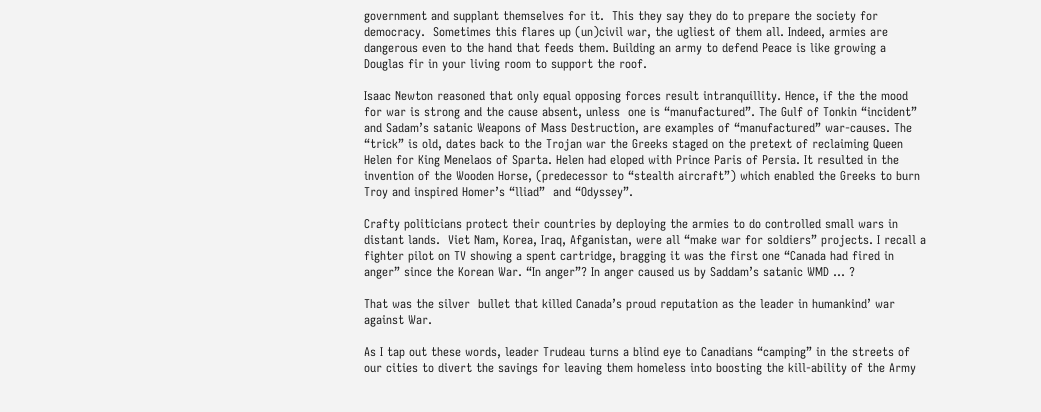government and supplant themselves for it.  This they say they do to prepare the society for democracy.  Sometimes this flares up (un)civil war, the ugliest of them all. Indeed, armies are dangerous even to the hand that feeds them. Building an army to defend Peace is like growing a Douglas fir in your living room to support the roof.

Isaac Newton reasoned that only equal opposing forces result intranquillity. Hence, if the the mood for war is strong and the cause absent, unless  one is “manufactured”. The Gulf of Tonkin “incident” and Sadam’s satanic Weapons of Mass Destruction, are examples of “manufactured” war-causes. The “trick” is old, dates back to the Trojan war the Greeks staged on the pretext of reclaiming Queen Helen for King Menelaos of Sparta. Helen had eloped with Prince Paris of Persia. It resulted in the invention of the Wooden Horse, (predecessor to “stealth aircraft”) which enabled the Greeks to burn Troy and inspired Homer’s “lliad”  and “Odyssey”.

Crafty politicians protect their countries by deploying the armies to do controlled small wars in distant lands.  Viet Nam, Korea, Iraq, Afganistan, were all “make war for soldiers” projects. I recall a fighter pilot on TV showing a spent cartridge, bragging it was the first one “Canada had fired in anger” since the Korean War. “In anger”? In anger caused us by Saddam’s satanic WMD ... ?

That was the silver  bullet that killed Canada’s proud reputation as the leader in humankind’ war against War.

As I tap out these words, leader Trudeau turns a blind eye to Canadians “camping” in the streets of our cities to divert the savings for leaving them homeless into boosting the kill-ability of the Army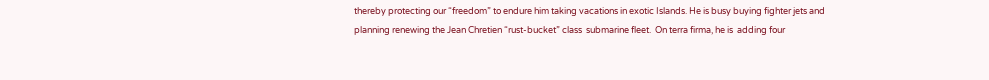thereby protecting our “freedom” to endure him taking vacations in exotic Islands. He is busy buying fighter jets and planning renewing the Jean Chretien “rust-bucket” class  submarine fleet.  On terra firma, he is  adding four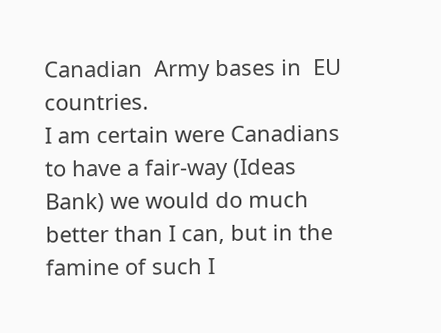Canadian  Army bases in  EU countries.
I am certain were Canadians to have a fair-way (Ideas Bank) we would do much better than I can, but in the famine of such I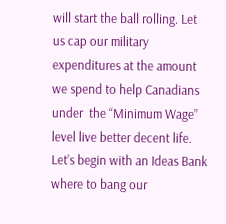will start the ball rolling. Let us cap our military expenditures at the amount we spend to help Canadians under  the “Minimum Wage” level live better decent life.  Let’s begin with an Ideas Bank where to bang our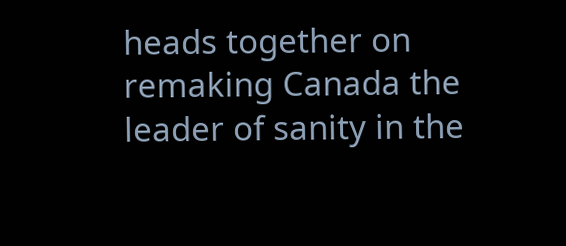heads together on remaking Canada the leader of sanity in the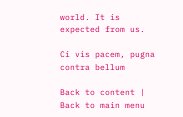world. It is expected from us.

Ci vis pacem, pugna contra bellum

Back to content | Back to main menu